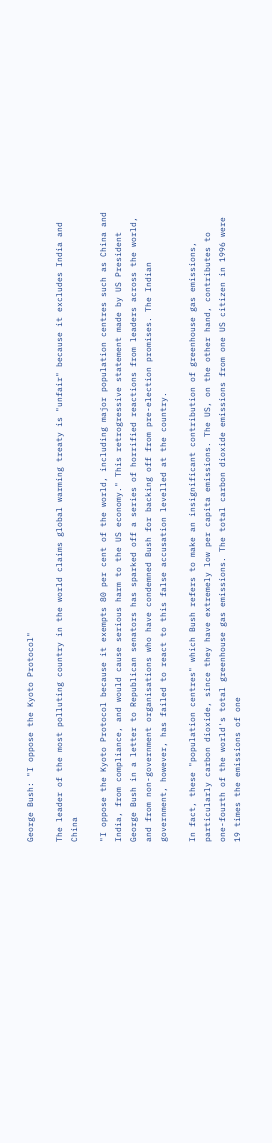George Bush: "I oppose the Kyoto Protocol"

The leader of the most polluting country in the world claims global warming treaty is "unfair" because it excludes India and China

"I oppose the Kyoto Protocol because it exempts 80 per cent of the world, including major population centres such as China and India, from compliance, and would cause serious harm to the US economy." This retrogressive statement made by US President George Bush in a letter to Republican senators has sparked off a series of horrified reactions from leaders across the world, and from non-government organisations who have condemned Bush for backing off from pre-election promises. The Indian government, however, has failed to react to this false accusation levelled at the country.

In fact, these "population centres" which Bush refers to make an insignificant contribution of greenhouse gas emissions, particularly carbon dioxide, since they have extremely low per capita emissions. The US, on the other hand, contributes to one-fourth of the world's total greenhouse gas emissions. The total carbon dioxide emissions from one US citizen in 1996 were 19 times the emissions of one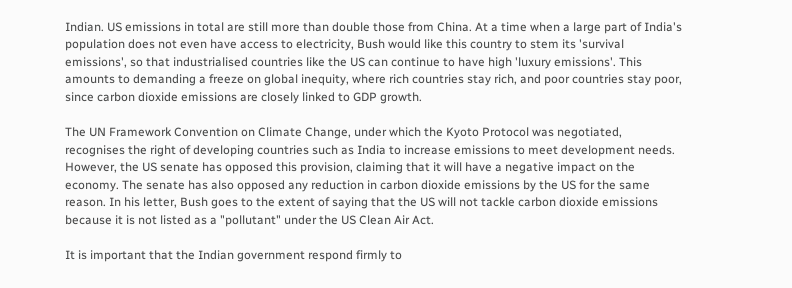Indian. US emissions in total are still more than double those from China. At a time when a large part of India's population does not even have access to electricity, Bush would like this country to stem its 'survival emissions', so that industrialised countries like the US can continue to have high 'luxury emissions'. This amounts to demanding a freeze on global inequity, where rich countries stay rich, and poor countries stay poor, since carbon dioxide emissions are closely linked to GDP growth.

The UN Framework Convention on Climate Change, under which the Kyoto Protocol was negotiated, recognises the right of developing countries such as India to increase emissions to meet development needs. However, the US senate has opposed this provision, claiming that it will have a negative impact on the economy. The senate has also opposed any reduction in carbon dioxide emissions by the US for the same reason. In his letter, Bush goes to the extent of saying that the US will not tackle carbon dioxide emissions because it is not listed as a "pollutant" under the US Clean Air Act.

It is important that the Indian government respond firmly to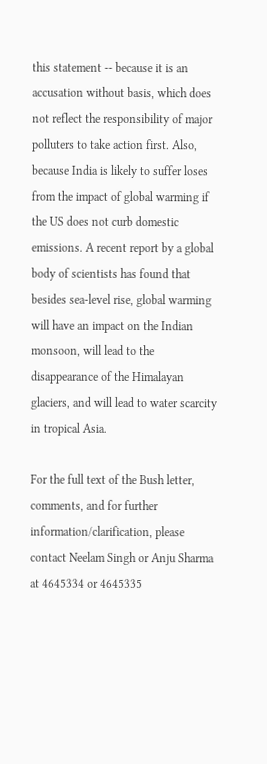this statement -- because it is an accusation without basis, which does not reflect the responsibility of major polluters to take action first. Also, because India is likely to suffer loses from the impact of global warming if the US does not curb domestic emissions. A recent report by a global body of scientists has found that besides sea-level rise, global warming will have an impact on the Indian monsoon, will lead to the disappearance of the Himalayan glaciers, and will lead to water scarcity in tropical Asia.

For the full text of the Bush letter, comments, and for further information/clarification, please contact Neelam Singh or Anju Sharma at 4645334 or 4645335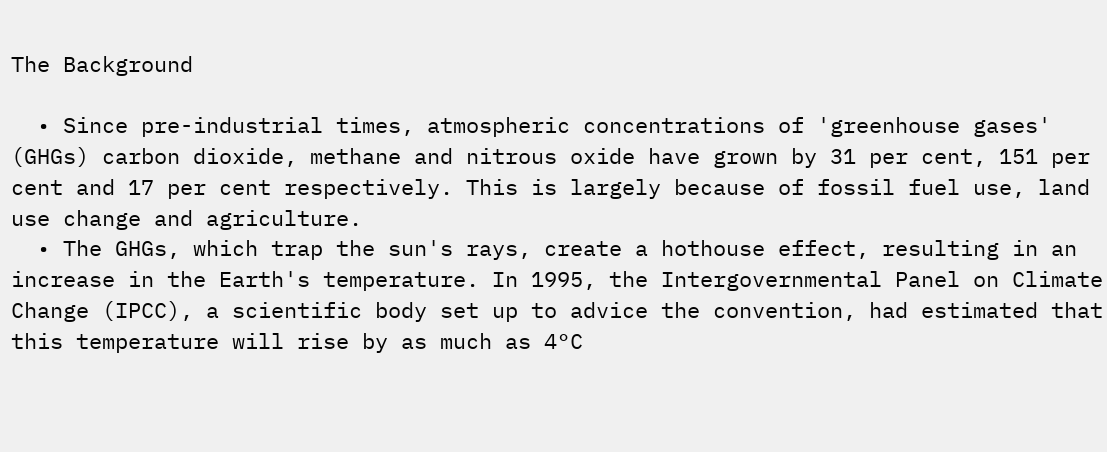The Background

  • Since pre-industrial times, atmospheric concentrations of 'greenhouse gases' (GHGs) carbon dioxide, methane and nitrous oxide have grown by 31 per cent, 151 per cent and 17 per cent respectively. This is largely because of fossil fuel use, land use change and agriculture.
  • The GHGs, which trap the sun's rays, create a hothouse effect, resulting in an increase in the Earth's temperature. In 1995, the Intergovernmental Panel on Climate Change (IPCC), a scientific body set up to advice the convention, had estimated that this temperature will rise by as much as 4°C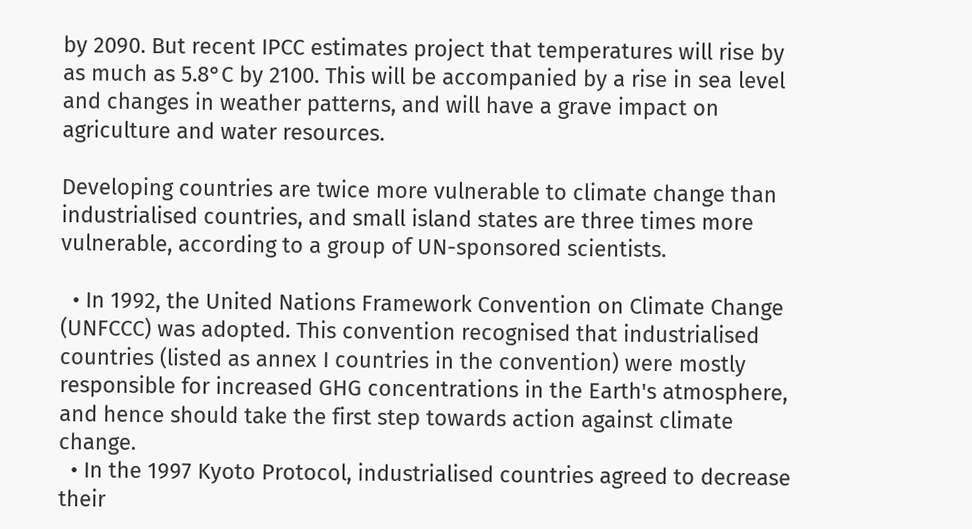by 2090. But recent IPCC estimates project that temperatures will rise by as much as 5.8°C by 2100. This will be accompanied by a rise in sea level and changes in weather patterns, and will have a grave impact on agriculture and water resources.

Developing countries are twice more vulnerable to climate change than industrialised countries, and small island states are three times more vulnerable, according to a group of UN-sponsored scientists.

  • In 1992, the United Nations Framework Convention on Climate Change (UNFCCC) was adopted. This convention recognised that industrialised countries (listed as annex I countries in the convention) were mostly responsible for increased GHG concentrations in the Earth's atmosphere, and hence should take the first step towards action against climate change.
  • In the 1997 Kyoto Protocol, industrialised countries agreed to decrease their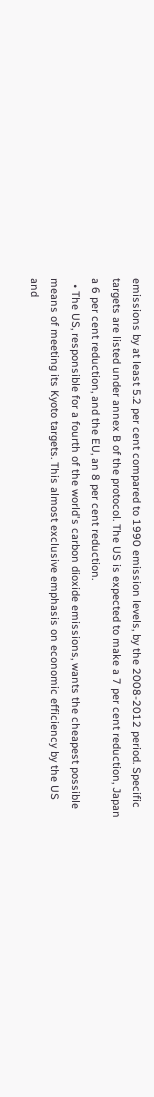emissions by at least 5.2 per cent compared to 1990 emission levels, by the 2008-2012 period. Specific targets are listed under annex B of the protocol. The US is expected to make a 7 per cent reduction, Japan a 6 per cent reduction, and the EU, an 8 per cent reduction.
  • The US, responsible for a fourth of the world's carbon dioxide emissions, wants the cheapest possible means of meeting its Kyoto targets. This almost exclusive emphasis on economic efficiency by the US and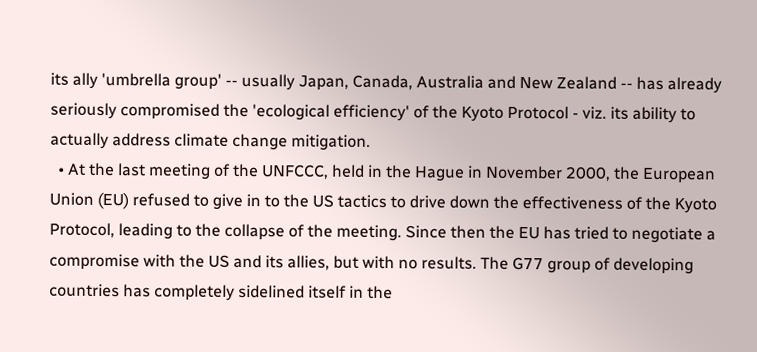its ally 'umbrella group' -- usually Japan, Canada, Australia and New Zealand -- has already seriously compromised the 'ecological efficiency' of the Kyoto Protocol - viz. its ability to actually address climate change mitigation.
  • At the last meeting of the UNFCCC, held in the Hague in November 2000, the European Union (EU) refused to give in to the US tactics to drive down the effectiveness of the Kyoto Protocol, leading to the collapse of the meeting. Since then the EU has tried to negotiate a compromise with the US and its allies, but with no results. The G77 group of developing countries has completely sidelined itself in the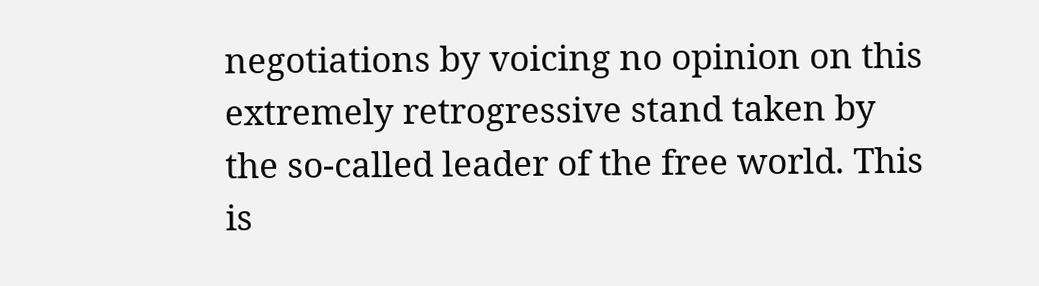negotiations by voicing no opinion on this extremely retrogressive stand taken by the so-called leader of the free world. This is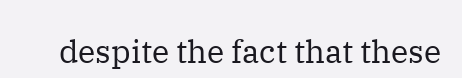despite the fact that these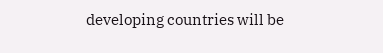developing countries will be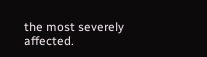the most severely affected.